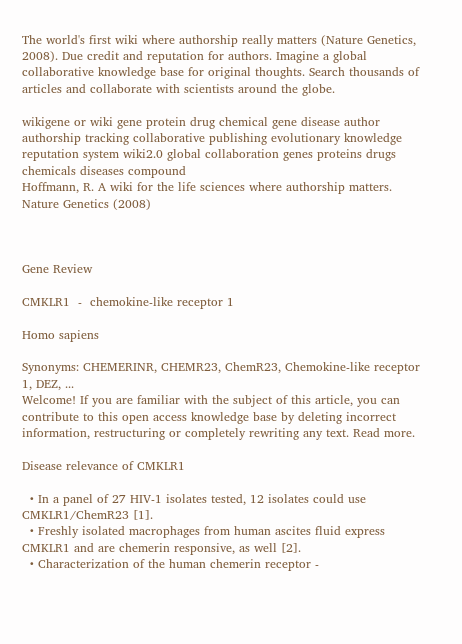The world's first wiki where authorship really matters (Nature Genetics, 2008). Due credit and reputation for authors. Imagine a global collaborative knowledge base for original thoughts. Search thousands of articles and collaborate with scientists around the globe.

wikigene or wiki gene protein drug chemical gene disease author authorship tracking collaborative publishing evolutionary knowledge reputation system wiki2.0 global collaboration genes proteins drugs chemicals diseases compound
Hoffmann, R. A wiki for the life sciences where authorship matters. Nature Genetics (2008)



Gene Review

CMKLR1  -  chemokine-like receptor 1

Homo sapiens

Synonyms: CHEMERINR, CHEMR23, ChemR23, Chemokine-like receptor 1, DEZ, ...
Welcome! If you are familiar with the subject of this article, you can contribute to this open access knowledge base by deleting incorrect information, restructuring or completely rewriting any text. Read more.

Disease relevance of CMKLR1

  • In a panel of 27 HIV-1 isolates tested, 12 isolates could use CMKLR1/ChemR23 [1].
  • Freshly isolated macrophages from human ascites fluid express CMKLR1 and are chemerin responsive, as well [2].
  • Characterization of the human chemerin receptor -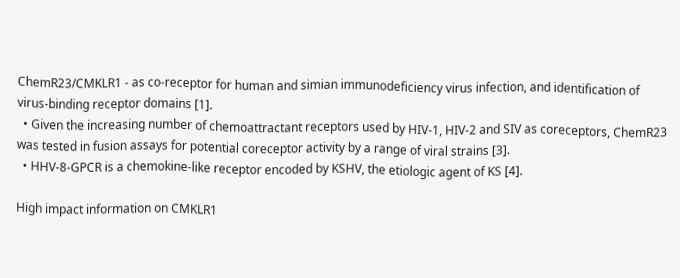ChemR23/CMKLR1 - as co-receptor for human and simian immunodeficiency virus infection, and identification of virus-binding receptor domains [1].
  • Given the increasing number of chemoattractant receptors used by HIV-1, HIV-2 and SIV as coreceptors, ChemR23 was tested in fusion assays for potential coreceptor activity by a range of viral strains [3].
  • HHV-8-GPCR is a chemokine-like receptor encoded by KSHV, the etiologic agent of KS [4].

High impact information on CMKLR1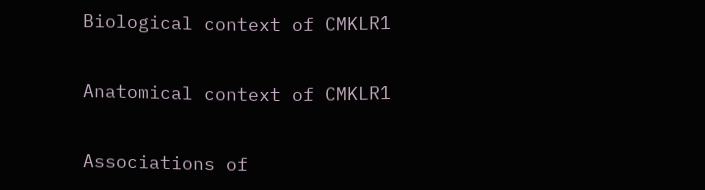Biological context of CMKLR1


Anatomical context of CMKLR1


Associations of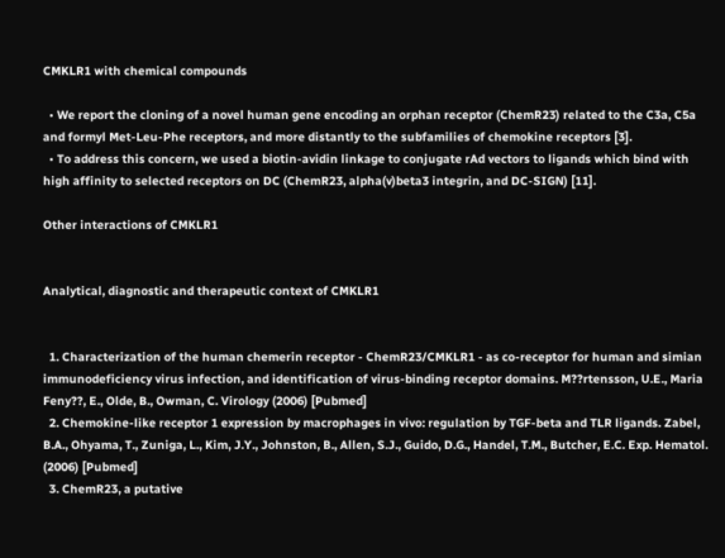CMKLR1 with chemical compounds

  • We report the cloning of a novel human gene encoding an orphan receptor (ChemR23) related to the C3a, C5a and formyl Met-Leu-Phe receptors, and more distantly to the subfamilies of chemokine receptors [3].
  • To address this concern, we used a biotin-avidin linkage to conjugate rAd vectors to ligands which bind with high affinity to selected receptors on DC (ChemR23, alpha(v)beta3 integrin, and DC-SIGN) [11].

Other interactions of CMKLR1


Analytical, diagnostic and therapeutic context of CMKLR1


  1. Characterization of the human chemerin receptor - ChemR23/CMKLR1 - as co-receptor for human and simian immunodeficiency virus infection, and identification of virus-binding receptor domains. M??rtensson, U.E., Maria Feny??, E., Olde, B., Owman, C. Virology (2006) [Pubmed]
  2. Chemokine-like receptor 1 expression by macrophages in vivo: regulation by TGF-beta and TLR ligands. Zabel, B.A., Ohyama, T., Zuniga, L., Kim, J.Y., Johnston, B., Allen, S.J., Guido, D.G., Handel, T.M., Butcher, E.C. Exp. Hematol. (2006) [Pubmed]
  3. ChemR23, a putative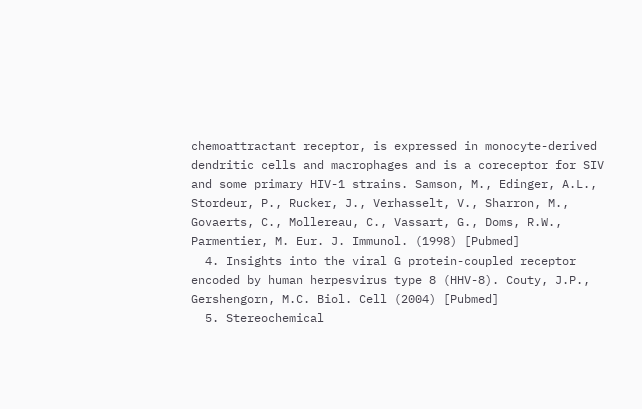chemoattractant receptor, is expressed in monocyte-derived dendritic cells and macrophages and is a coreceptor for SIV and some primary HIV-1 strains. Samson, M., Edinger, A.L., Stordeur, P., Rucker, J., Verhasselt, V., Sharron, M., Govaerts, C., Mollereau, C., Vassart, G., Doms, R.W., Parmentier, M. Eur. J. Immunol. (1998) [Pubmed]
  4. Insights into the viral G protein-coupled receptor encoded by human herpesvirus type 8 (HHV-8). Couty, J.P., Gershengorn, M.C. Biol. Cell (2004) [Pubmed]
  5. Stereochemical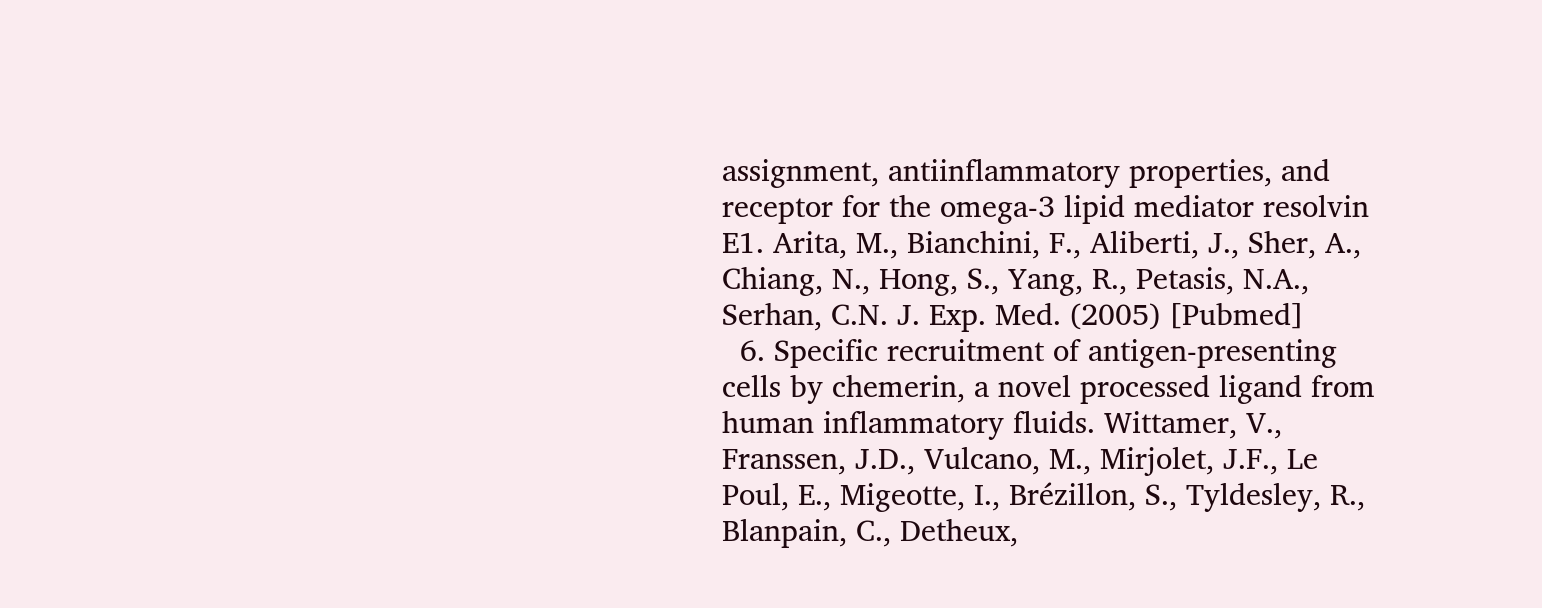assignment, antiinflammatory properties, and receptor for the omega-3 lipid mediator resolvin E1. Arita, M., Bianchini, F., Aliberti, J., Sher, A., Chiang, N., Hong, S., Yang, R., Petasis, N.A., Serhan, C.N. J. Exp. Med. (2005) [Pubmed]
  6. Specific recruitment of antigen-presenting cells by chemerin, a novel processed ligand from human inflammatory fluids. Wittamer, V., Franssen, J.D., Vulcano, M., Mirjolet, J.F., Le Poul, E., Migeotte, I., Brézillon, S., Tyldesley, R., Blanpain, C., Detheux,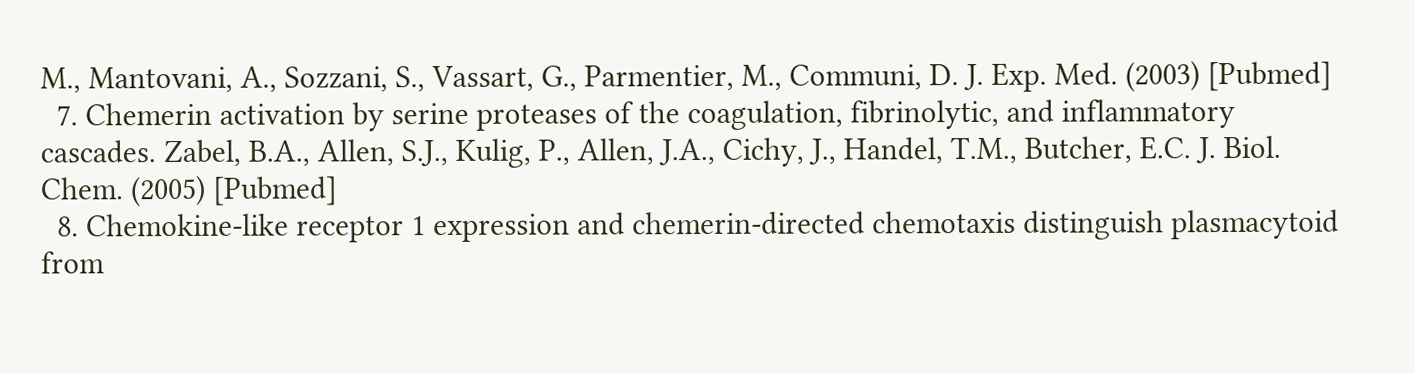M., Mantovani, A., Sozzani, S., Vassart, G., Parmentier, M., Communi, D. J. Exp. Med. (2003) [Pubmed]
  7. Chemerin activation by serine proteases of the coagulation, fibrinolytic, and inflammatory cascades. Zabel, B.A., Allen, S.J., Kulig, P., Allen, J.A., Cichy, J., Handel, T.M., Butcher, E.C. J. Biol. Chem. (2005) [Pubmed]
  8. Chemokine-like receptor 1 expression and chemerin-directed chemotaxis distinguish plasmacytoid from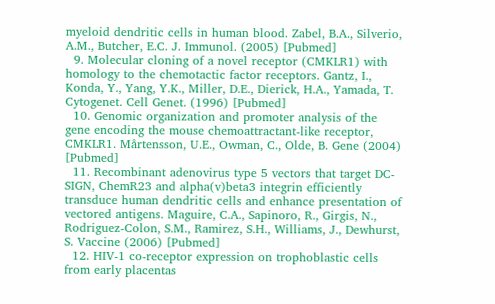myeloid dendritic cells in human blood. Zabel, B.A., Silverio, A.M., Butcher, E.C. J. Immunol. (2005) [Pubmed]
  9. Molecular cloning of a novel receptor (CMKLR1) with homology to the chemotactic factor receptors. Gantz, I., Konda, Y., Yang, Y.K., Miller, D.E., Dierick, H.A., Yamada, T. Cytogenet. Cell Genet. (1996) [Pubmed]
  10. Genomic organization and promoter analysis of the gene encoding the mouse chemoattractant-like receptor, CMKLR1. Mårtensson, U.E., Owman, C., Olde, B. Gene (2004) [Pubmed]
  11. Recombinant adenovirus type 5 vectors that target DC-SIGN, ChemR23 and alpha(v)beta3 integrin efficiently transduce human dendritic cells and enhance presentation of vectored antigens. Maguire, C.A., Sapinoro, R., Girgis, N., Rodriguez-Colon, S.M., Ramirez, S.H., Williams, J., Dewhurst, S. Vaccine (2006) [Pubmed]
  12. HIV-1 co-receptor expression on trophoblastic cells from early placentas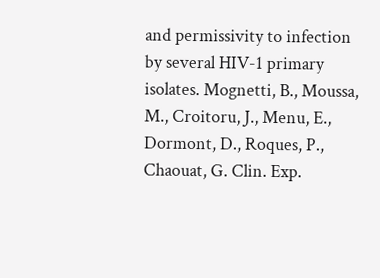and permissivity to infection by several HIV-1 primary isolates. Mognetti, B., Moussa, M., Croitoru, J., Menu, E., Dormont, D., Roques, P., Chaouat, G. Clin. Exp.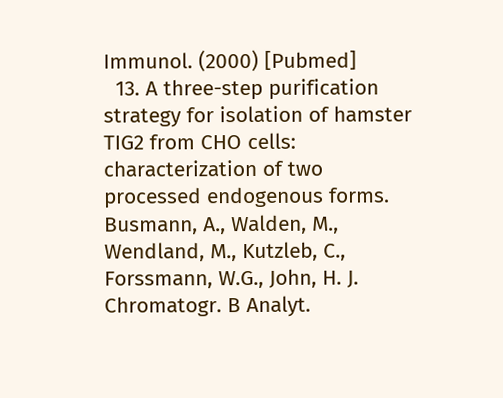Immunol. (2000) [Pubmed]
  13. A three-step purification strategy for isolation of hamster TIG2 from CHO cells: characterization of two processed endogenous forms. Busmann, A., Walden, M., Wendland, M., Kutzleb, C., Forssmann, W.G., John, H. J. Chromatogr. B Analyt.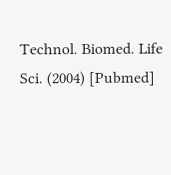Technol. Biomed. Life Sci. (2004) [Pubmed]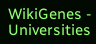WikiGenes - Universities